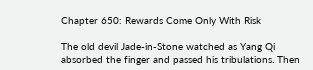Chapter 650: Rewards Come Only With Risk

The old devil Jade-in-Stone watched as Yang Qi absorbed the finger and passed his tribulations. Then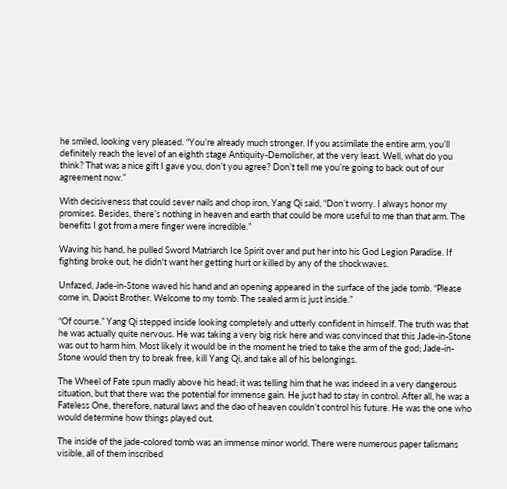he smiled, looking very pleased. “You’re already much stronger. If you assimilate the entire arm, you’ll definitely reach the level of an eighth stage Antiquity-Demolisher, at the very least. Well, what do you think? That was a nice gift I gave you, don’t you agree? Don’t tell me you’re going to back out of our agreement now.”

With decisiveness that could sever nails and chop iron, Yang Qi said, “Don’t worry. I always honor my promises. Besides, there’s nothing in heaven and earth that could be more useful to me than that arm. The benefits I got from a mere finger were incredible.”

Waving his hand, he pulled Sword Matriarch Ice Spirit over and put her into his God Legion Paradise. If fighting broke out, he didn't want her getting hurt or killed by any of the shockwaves.

Unfazed, Jade-in-Stone waved his hand and an opening appeared in the surface of the jade tomb. “Please come in, Daoist Brother. Welcome to my tomb. The sealed arm is just inside.”

“Of course.” Yang Qi stepped inside looking completely and utterly confident in himself. The truth was that he was actually quite nervous. He was taking a very big risk here and was convinced that this Jade-in-Stone was out to harm him. Most likely it would be in the moment he tried to take the arm of the god; Jade-in-Stone would then try to break free, kill Yang Qi, and take all of his belongings.

The Wheel of Fate spun madly above his head; it was telling him that he was indeed in a very dangerous situation, but that there was the potential for immense gain. He just had to stay in control. After all, he was a Fateless One, therefore, natural laws and the dao of heaven couldn’t control his future. He was the one who would determine how things played out.

The inside of the jade-colored tomb was an immense minor world. There were numerous paper talismans visible, all of them inscribed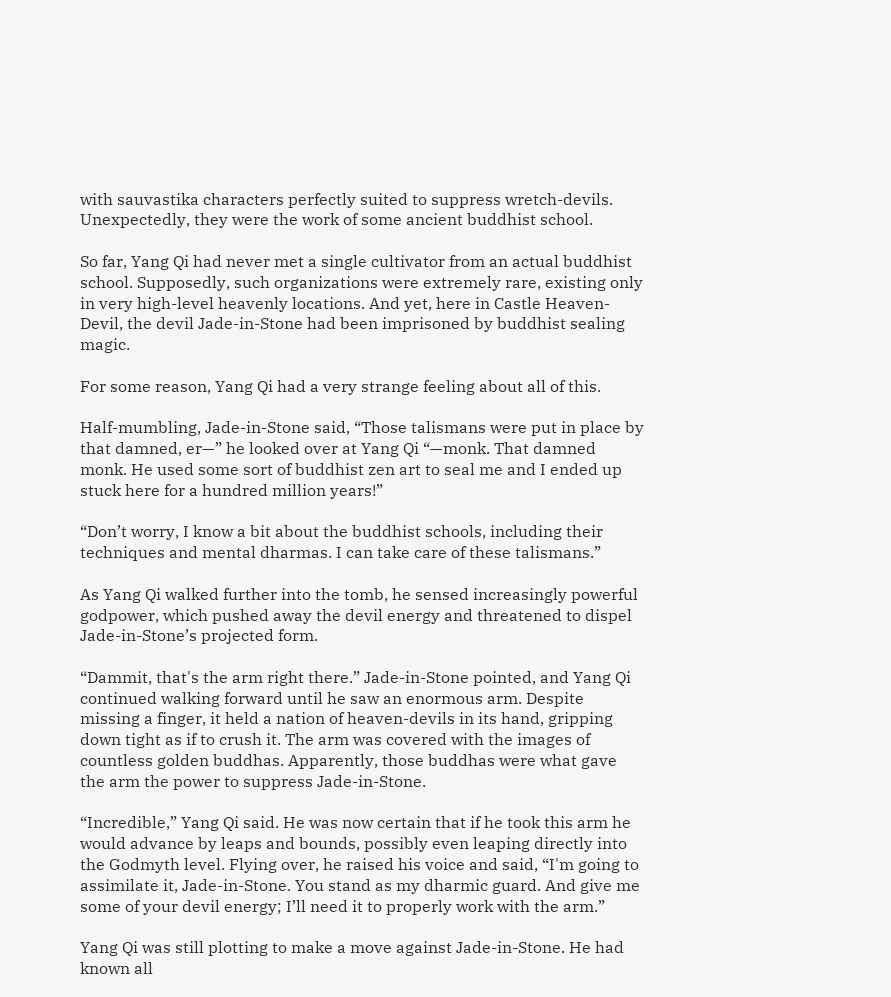with sauvastika characters perfectly suited to suppress wretch-devils. Unexpectedly, they were the work of some ancient buddhist school.

So far, Yang Qi had never met a single cultivator from an actual buddhist school. Supposedly, such organizations were extremely rare, existing only in very high-level heavenly locations. And yet, here in Castle Heaven-Devil, the devil Jade-in-Stone had been imprisoned by buddhist sealing magic.

For some reason, Yang Qi had a very strange feeling about all of this.

Half-mumbling, Jade-in-Stone said, “Those talismans were put in place by that damned, er—” he looked over at Yang Qi “—monk. That damned monk. He used some sort of buddhist zen art to seal me and I ended up stuck here for a hundred million years!”

“Don’t worry, I know a bit about the buddhist schools, including their techniques and mental dharmas. I can take care of these talismans.”

As Yang Qi walked further into the tomb, he sensed increasingly powerful godpower, which pushed away the devil energy and threatened to dispel Jade-in-Stone’s projected form.

“Dammit, that's the arm right there.” Jade-in-Stone pointed, and Yang Qi continued walking forward until he saw an enormous arm. Despite missing a finger, it held a nation of heaven-devils in its hand, gripping down tight as if to crush it. The arm was covered with the images of countless golden buddhas. Apparently, those buddhas were what gave the arm the power to suppress Jade-in-Stone.

“Incredible,” Yang Qi said. He was now certain that if he took this arm he would advance by leaps and bounds, possibly even leaping directly into the Godmyth level. Flying over, he raised his voice and said, “I'm going to assimilate it, Jade-in-Stone. You stand as my dharmic guard. And give me some of your devil energy; I’ll need it to properly work with the arm.”

Yang Qi was still plotting to make a move against Jade-in-Stone. He had known all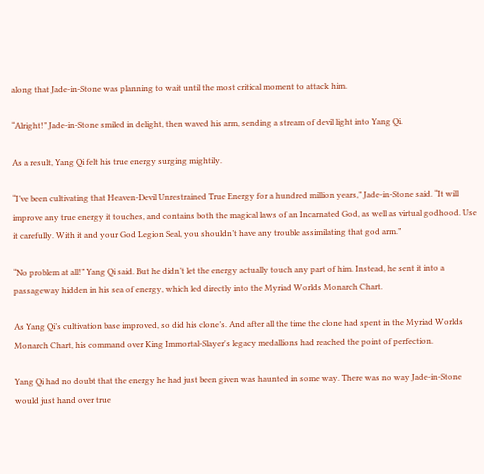along that Jade-in-Stone was planning to wait until the most critical moment to attack him.

“Alright!” Jade-in-Stone smiled in delight, then waved his arm, sending a stream of devil light into Yang Qi.

As a result, Yang Qi felt his true energy surging mightily.

“I’ve been cultivating that Heaven-Devil Unrestrained True Energy for a hundred million years,” Jade-in-Stone said. “It will improve any true energy it touches, and contains both the magical laws of an Incarnated God, as well as virtual godhood. Use it carefully. With it and your God Legion Seal, you shouldn’t have any trouble assimilating that god arm.”

“No problem at all!” Yang Qi said. But he didn’t let the energy actually touch any part of him. Instead, he sent it into a passageway hidden in his sea of energy, which led directly into the Myriad Worlds Monarch Chart.

As Yang Qi’s cultivation base improved, so did his clone’s. And after all the time the clone had spent in the Myriad Worlds Monarch Chart, his command over King Immortal-Slayer's legacy medallions had reached the point of perfection.

Yang Qi had no doubt that the energy he had just been given was haunted in some way. There was no way Jade-in-Stone would just hand over true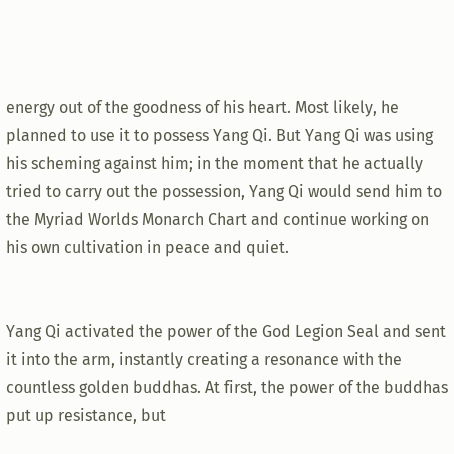energy out of the goodness of his heart. Most likely, he planned to use it to possess Yang Qi. But Yang Qi was using his scheming against him; in the moment that he actually tried to carry out the possession, Yang Qi would send him to the Myriad Worlds Monarch Chart and continue working on his own cultivation in peace and quiet.


Yang Qi activated the power of the God Legion Seal and sent it into the arm, instantly creating a resonance with the countless golden buddhas. At first, the power of the buddhas put up resistance, but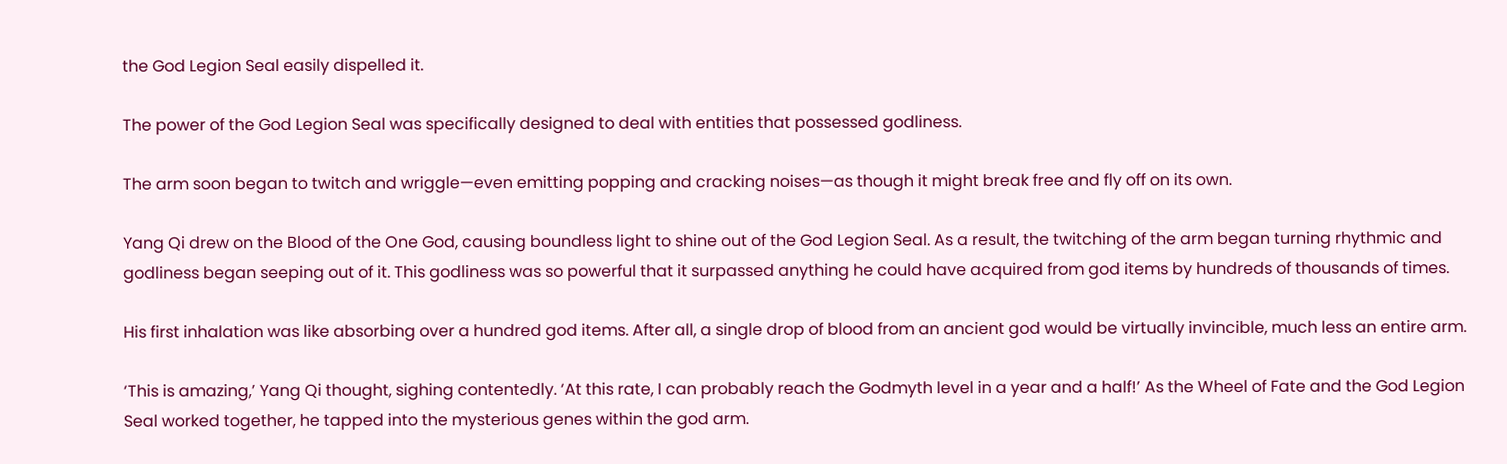the God Legion Seal easily dispelled it.

The power of the God Legion Seal was specifically designed to deal with entities that possessed godliness.

The arm soon began to twitch and wriggle—even emitting popping and cracking noises—as though it might break free and fly off on its own.

Yang Qi drew on the Blood of the One God, causing boundless light to shine out of the God Legion Seal. As a result, the twitching of the arm began turning rhythmic and godliness began seeping out of it. This godliness was so powerful that it surpassed anything he could have acquired from god items by hundreds of thousands of times.

His first inhalation was like absorbing over a hundred god items. After all, a single drop of blood from an ancient god would be virtually invincible, much less an entire arm.

‘This is amazing,’ Yang Qi thought, sighing contentedly. ‘At this rate, I can probably reach the Godmyth level in a year and a half!’ As the Wheel of Fate and the God Legion Seal worked together, he tapped into the mysterious genes within the god arm.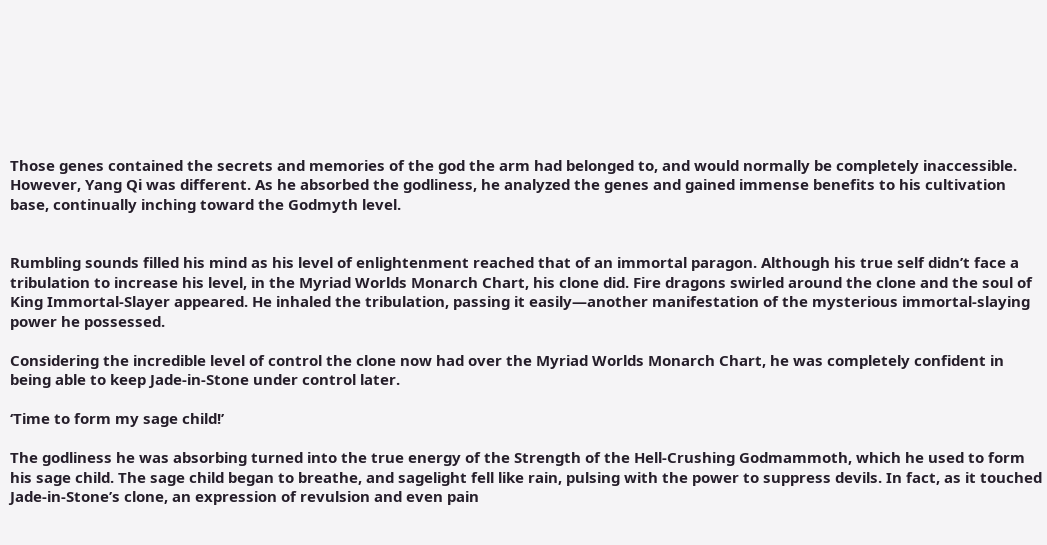Those genes contained the secrets and memories of the god the arm had belonged to, and would normally be completely inaccessible. However, Yang Qi was different. As he absorbed the godliness, he analyzed the genes and gained immense benefits to his cultivation base, continually inching toward the Godmyth level.


Rumbling sounds filled his mind as his level of enlightenment reached that of an immortal paragon. Although his true self didn’t face a tribulation to increase his level, in the Myriad Worlds Monarch Chart, his clone did. Fire dragons swirled around the clone and the soul of King Immortal-Slayer appeared. He inhaled the tribulation, passing it easily—another manifestation of the mysterious immortal-slaying power he possessed.

Considering the incredible level of control the clone now had over the Myriad Worlds Monarch Chart, he was completely confident in being able to keep Jade-in-Stone under control later.

‘Time to form my sage child!’

The godliness he was absorbing turned into the true energy of the Strength of the Hell-Crushing Godmammoth, which he used to form his sage child. The sage child began to breathe, and sagelight fell like rain, pulsing with the power to suppress devils. In fact, as it touched Jade-in-Stone’s clone, an expression of revulsion and even pain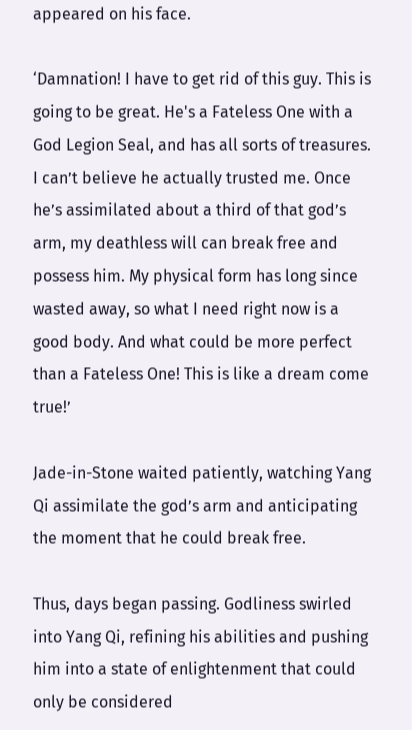appeared on his face.

‘Damnation! I have to get rid of this guy. This is going to be great. He's a Fateless One with a God Legion Seal, and has all sorts of treasures. I can’t believe he actually trusted me. Once he’s assimilated about a third of that god’s arm, my deathless will can break free and possess him. My physical form has long since wasted away, so what I need right now is a good body. And what could be more perfect than a Fateless One! This is like a dream come true!’

Jade-in-Stone waited patiently, watching Yang Qi assimilate the god’s arm and anticipating the moment that he could break free.

Thus, days began passing. Godliness swirled into Yang Qi, refining his abilities and pushing him into a state of enlightenment that could only be considered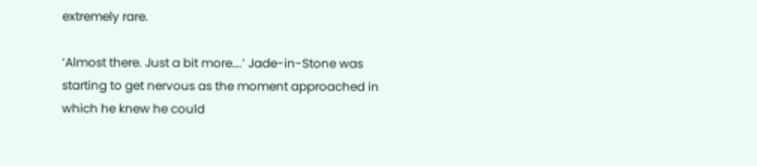extremely rare.

‘Almost there. Just a bit more….’ Jade-in-Stone was starting to get nervous as the moment approached in which he knew he could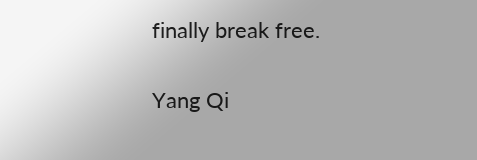finally break free.

Yang Qi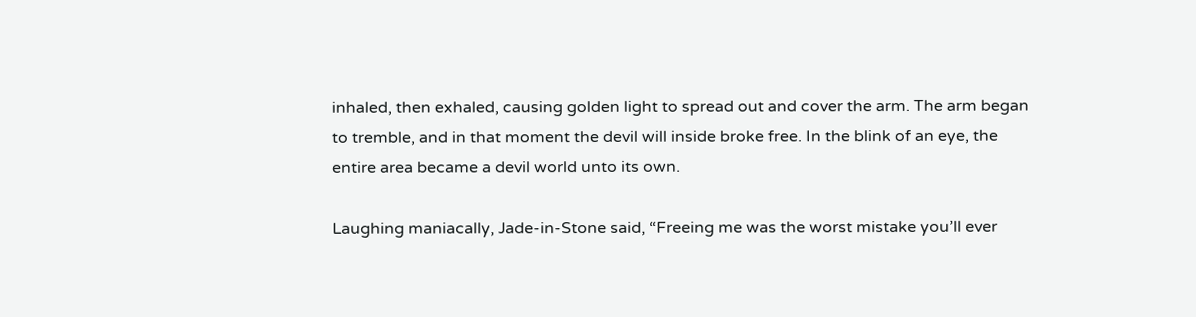inhaled, then exhaled, causing golden light to spread out and cover the arm. The arm began to tremble, and in that moment the devil will inside broke free. In the blink of an eye, the entire area became a devil world unto its own.

Laughing maniacally, Jade-in-Stone said, “Freeing me was the worst mistake you’ll ever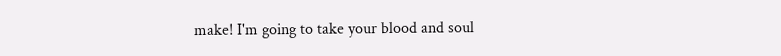make! I'm going to take your blood and soul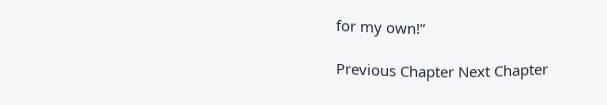for my own!”

Previous Chapter Next Chapter